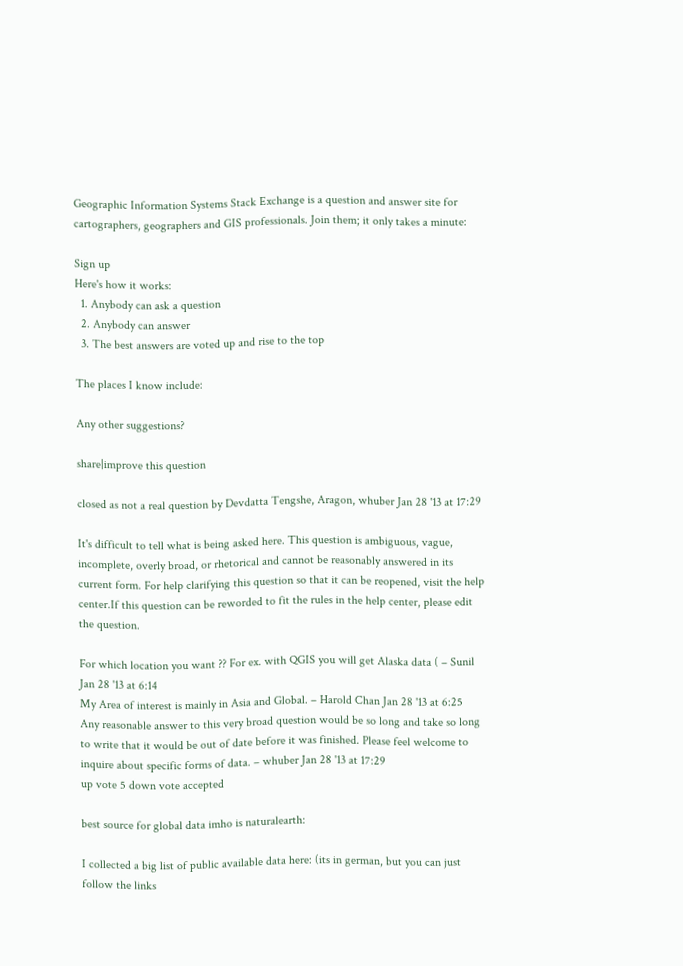Geographic Information Systems Stack Exchange is a question and answer site for cartographers, geographers and GIS professionals. Join them; it only takes a minute:

Sign up
Here's how it works:
  1. Anybody can ask a question
  2. Anybody can answer
  3. The best answers are voted up and rise to the top

The places I know include:

Any other suggestions?

share|improve this question

closed as not a real question by Devdatta Tengshe, Aragon, whuber Jan 28 '13 at 17:29

It's difficult to tell what is being asked here. This question is ambiguous, vague, incomplete, overly broad, or rhetorical and cannot be reasonably answered in its current form. For help clarifying this question so that it can be reopened, visit the help center.If this question can be reworded to fit the rules in the help center, please edit the question.

For which location you want ?? For ex. with QGIS you will get Alaska data ( – Sunil Jan 28 '13 at 6:14
My Area of interest is mainly in Asia and Global. – Harold Chan Jan 28 '13 at 6:25
Any reasonable answer to this very broad question would be so long and take so long to write that it would be out of date before it was finished. Please feel welcome to inquire about specific forms of data. – whuber Jan 28 '13 at 17:29
up vote 5 down vote accepted

best source for global data imho is naturalearth:

I collected a big list of public available data here: (its in german, but you can just follow the links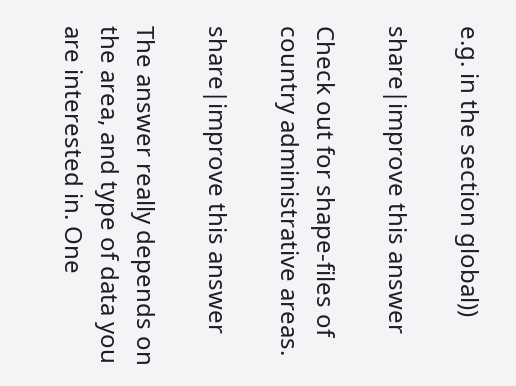e.g. in the section global))

share|improve this answer

Check out for shape-files of country administrative areas.

share|improve this answer

The answer really depends on the area, and type of data you are interested in. One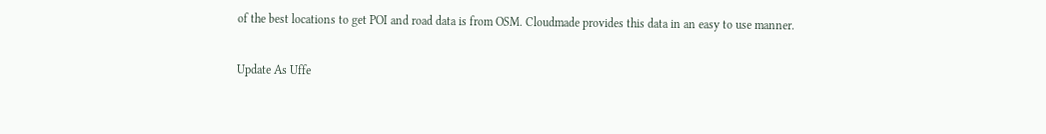of the best locations to get POI and road data is from OSM. Cloudmade provides this data in an easy to use manner.

Update As Uffe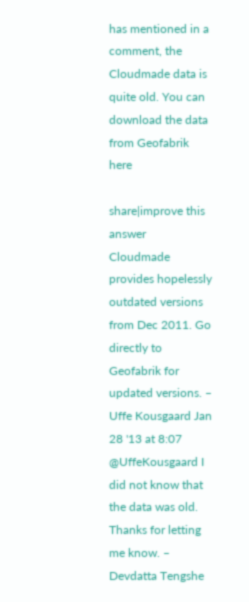has mentioned in a comment, the Cloudmade data is quite old. You can download the data from Geofabrik here

share|improve this answer
Cloudmade provides hopelessly outdated versions from Dec 2011. Go directly to Geofabrik for updated versions. – Uffe Kousgaard Jan 28 '13 at 8:07
@UffeKousgaard I did not know that the data was old. Thanks for letting me know. – Devdatta Tengshe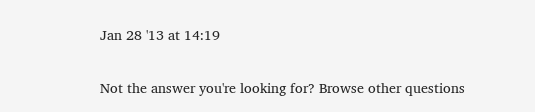Jan 28 '13 at 14:19

Not the answer you're looking for? Browse other questions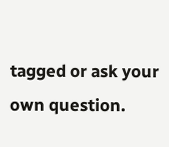tagged or ask your own question.